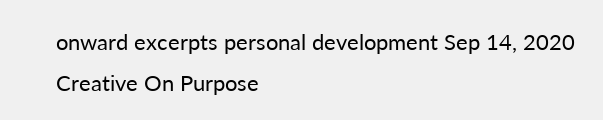onward excerpts personal development Sep 14, 2020
Creative On Purpose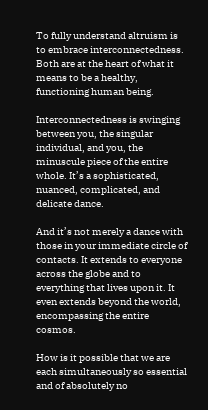To fully understand altruism is to embrace interconnectedness. Both are at the heart of what it means to be a healthy, functioning human being.

Interconnectedness is swinging between you, the singular individual, and you, the minuscule piece of the entire whole. It’s a sophisticated, nuanced, complicated, and delicate dance.

And it’s not merely a dance with those in your immediate circle of contacts. It extends to everyone across the globe and to everything that lives upon it. It even extends beyond the world, encompassing the entire cosmos.

How is it possible that we are each simultaneously so essential and of absolutely no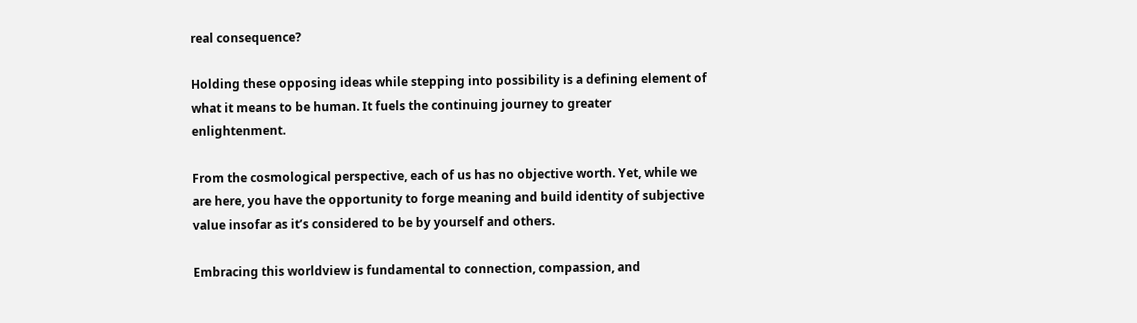real consequence?

Holding these opposing ideas while stepping into possibility is a defining element of what it means to be human. It fuels the continuing journey to greater enlightenment.

From the cosmological perspective, each of us has no objective worth. Yet, while we are here, you have the opportunity to forge meaning and build identity of subjective value insofar as it’s considered to be by yourself and others.

Embracing this worldview is fundamental to connection, compassion, and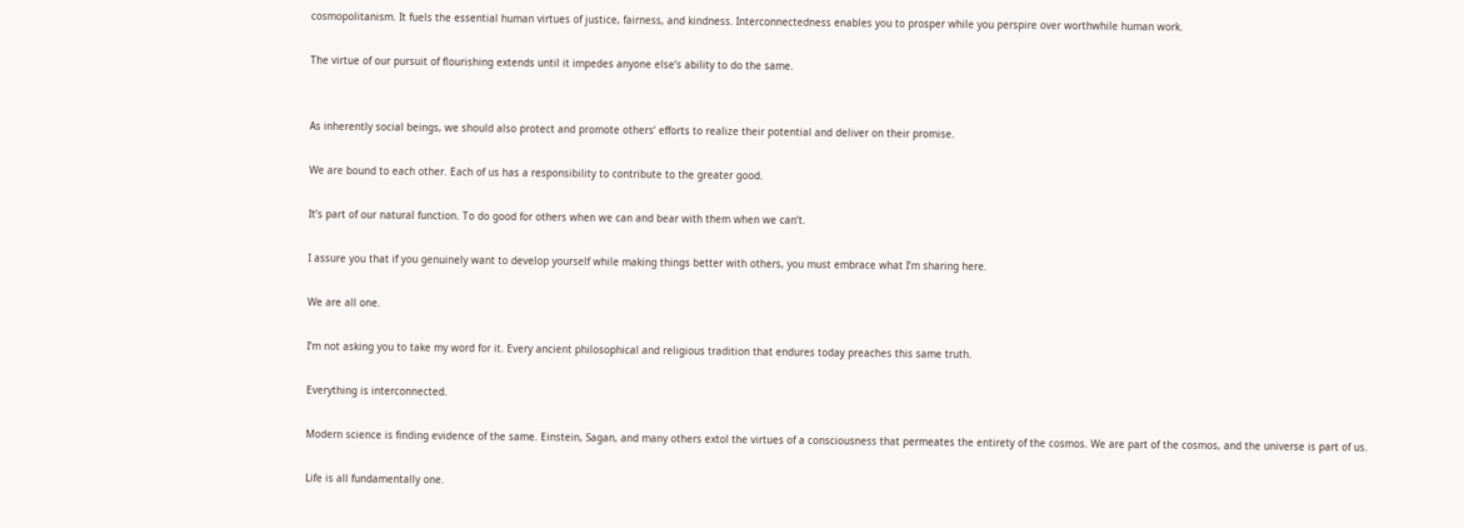cosmopolitanism. It fuels the essential human virtues of justice, fairness, and kindness. Interconnectedness enables you to prosper while you perspire over worthwhile human work.

The virtue of our pursuit of flourishing extends until it impedes anyone else’s ability to do the same.


As inherently social beings, we should also protect and promote others’ efforts to realize their potential and deliver on their promise.

We are bound to each other. Each of us has a responsibility to contribute to the greater good.

It’s part of our natural function. To do good for others when we can and bear with them when we can’t.

I assure you that if you genuinely want to develop yourself while making things better with others, you must embrace what I’m sharing here.

We are all one.

I’m not asking you to take my word for it. Every ancient philosophical and religious tradition that endures today preaches this same truth.

Everything is interconnected.

Modern science is finding evidence of the same. Einstein, Sagan, and many others extol the virtues of a consciousness that permeates the entirety of the cosmos. We are part of the cosmos, and the universe is part of us.

Life is all fundamentally one.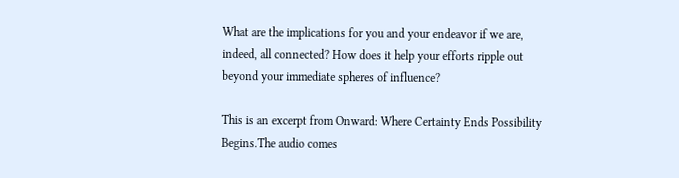What are the implications for you and your endeavor if we are, indeed, all connected? How does it help your efforts ripple out beyond your immediate spheres of influence?

This is an excerpt from Onward: Where Certainty Ends Possibility Begins.The audio comes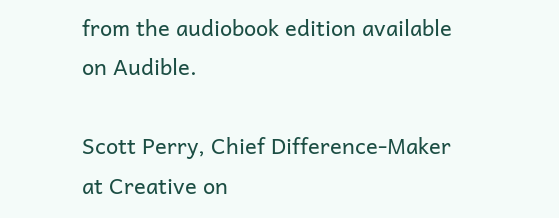from the audiobook edition available on Audible.

Scott Perry, Chief Difference-Maker at Creative on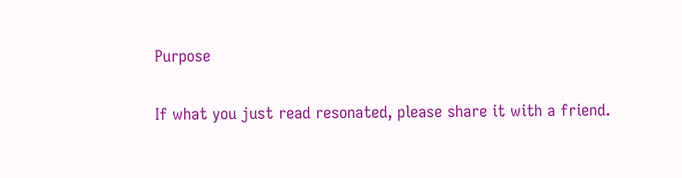Purpose

If what you just read resonated, please share it with a friend.